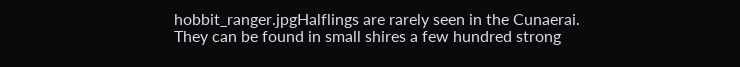hobbit_ranger.jpgHalflings are rarely seen in the Cunaerai. They can be found in small shires a few hundred strong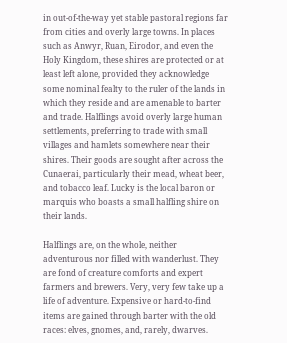in out-of-the-way yet stable pastoral regions far from cities and overly large towns. In places such as Anwyr, Ruan, Eirodor, and even the Holy Kingdom, these shires are protected or at least left alone, provided they acknowledge some nominal fealty to the ruler of the lands in which they reside and are amenable to barter and trade. Halflings avoid overly large human settlements, preferring to trade with small villages and hamlets somewhere near their shires. Their goods are sought after across the Cunaerai, particularly their mead, wheat beer, and tobacco leaf. Lucky is the local baron or marquis who boasts a small halfling shire on their lands.

Halflings are, on the whole, neither adventurous nor filled with wanderlust. They are fond of creature comforts and expert farmers and brewers. Very, very few take up a life of adventure. Expensive or hard-to-find items are gained through barter with the old races: elves, gnomes, and, rarely, dwarves.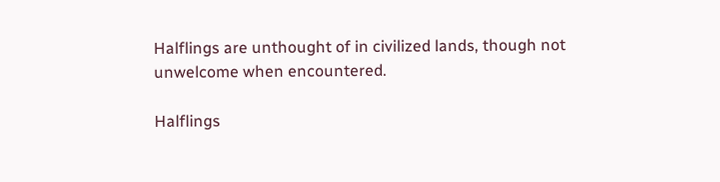Halflings are unthought of in civilized lands, though not unwelcome when encountered.

Halflings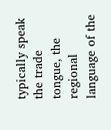typically speak the trade tongue, the regional language of the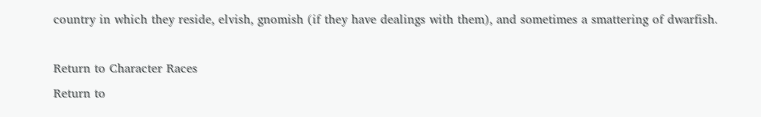country in which they reside, elvish, gnomish (if they have dealings with them), and sometimes a smattering of dwarfish.

Return to Character Races
Return to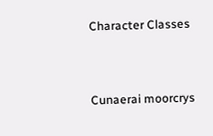Character Classes


Cunaerai moorcrys